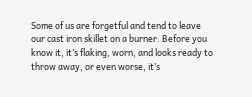Some of us are forgetful and tend to leave our cast iron skillet on a burner. Before you know it, it’s flaking, worn, and looks ready to throw away, or even worse, it’s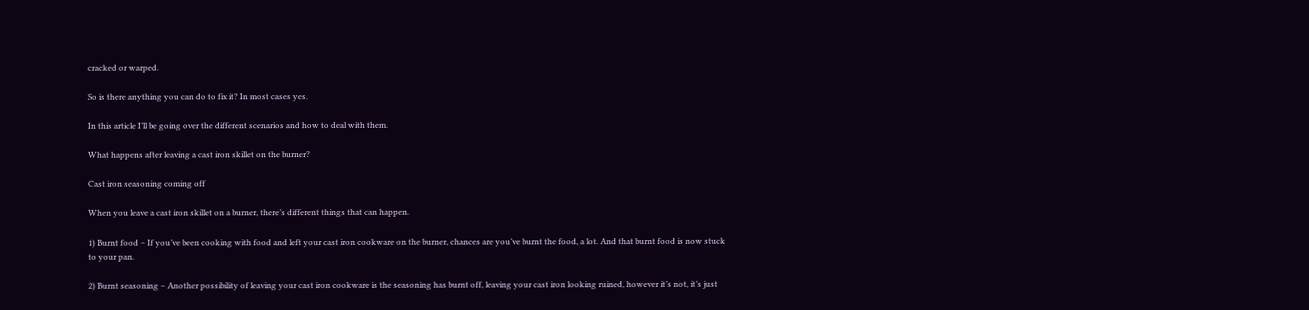cracked or warped.

So is there anything you can do to fix it? In most cases yes.

In this article I’ll be going over the different scenarios and how to deal with them.

What happens after leaving a cast iron skillet on the burner?

Cast iron seasoning coming off

When you leave a cast iron skillet on a burner, there’s different things that can happen.

1) Burnt food – If you’ve been cooking with food and left your cast iron cookware on the burner, chances are you’ve burnt the food, a lot. And that burnt food is now stuck to your pan.

2) Burnt seasoning – Another possibility of leaving your cast iron cookware is the seasoning has burnt off, leaving your cast iron looking ruined, however it’s not, it’s just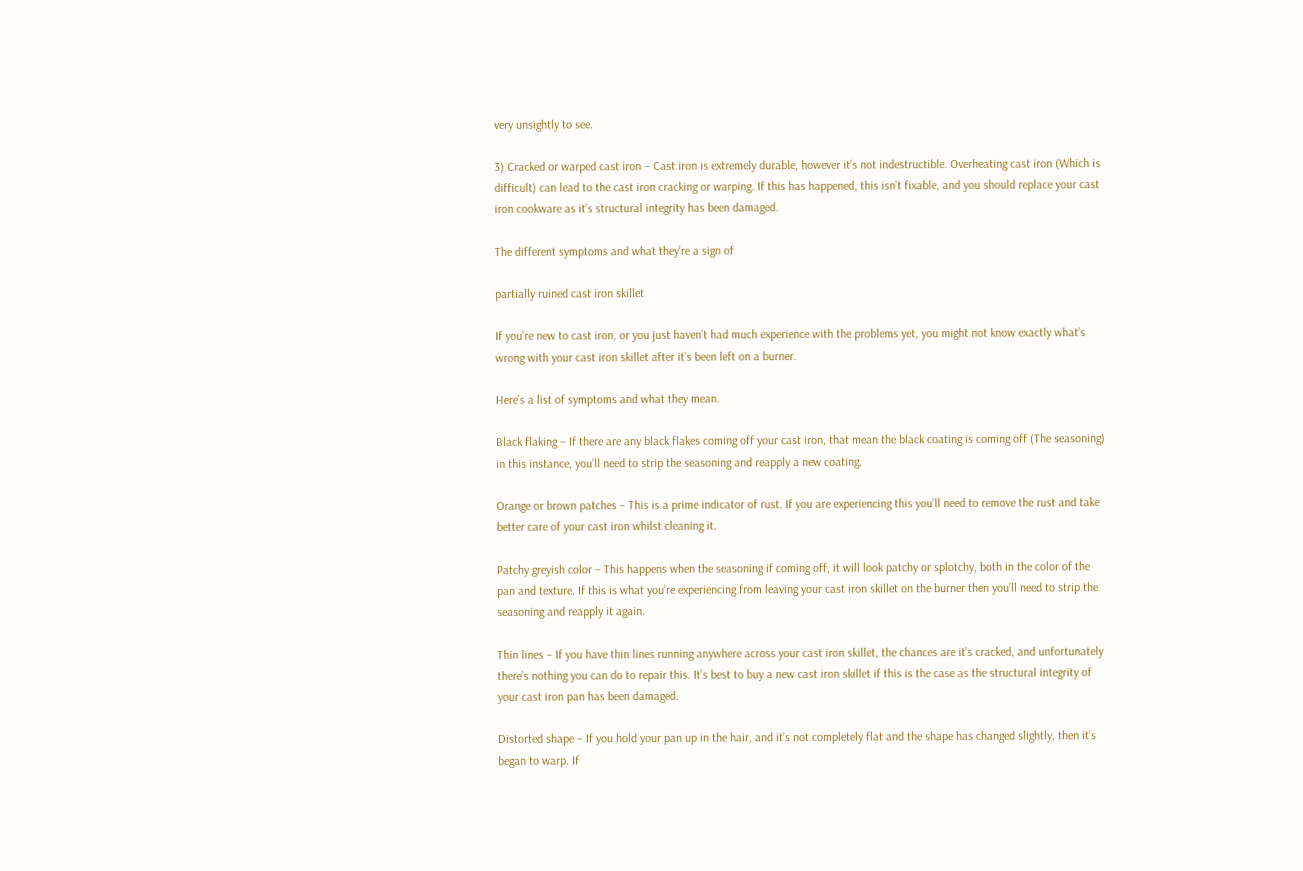very unsightly to see.

3) Cracked or warped cast iron – Cast iron is extremely durable, however it’s not indestructible. Overheating cast iron (Which is difficult) can lead to the cast iron cracking or warping. If this has happened, this isn’t fixable, and you should replace your cast iron cookware as it’s structural integrity has been damaged.

The different symptoms and what they’re a sign of

partially ruined cast iron skillet

If you’re new to cast iron, or you just haven’t had much experience with the problems yet, you might not know exactly what’s wrong with your cast iron skillet after it’s been left on a burner.

Here’s a list of symptoms and what they mean.

Black flaking – If there are any black flakes coming off your cast iron, that mean the black coating is coming off (The seasoning) in this instance, you’ll need to strip the seasoning and reapply a new coating.

Orange or brown patches – This is a prime indicator of rust. If you are experiencing this you’ll need to remove the rust and take better care of your cast iron whilst cleaning it.

Patchy greyish color – This happens when the seasoning if coming off, it will look patchy or splotchy, both in the color of the pan and texture. If this is what you’re experiencing from leaving your cast iron skillet on the burner then you’ll need to strip the seasoning and reapply it again.

Thin lines – If you have thin lines running anywhere across your cast iron skillet, the chances are it’s cracked, and unfortunately there’s nothing you can do to repair this. It’s best to buy a new cast iron skillet if this is the case as the structural integrity of your cast iron pan has been damaged.

Distorted shape – If you hold your pan up in the hair, and it’s not completely flat and the shape has changed slightly, then it’s began to warp. If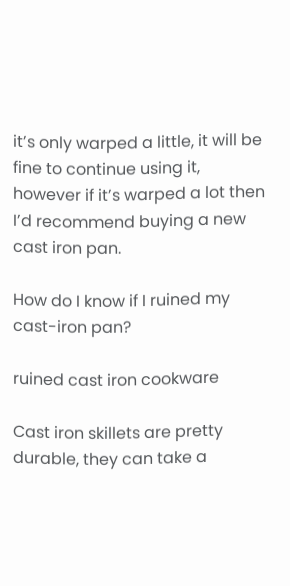it’s only warped a little, it will be fine to continue using it, however if it’s warped a lot then I’d recommend buying a new cast iron pan.

How do I know if I ruined my cast-iron pan?

ruined cast iron cookware

Cast iron skillets are pretty durable, they can take a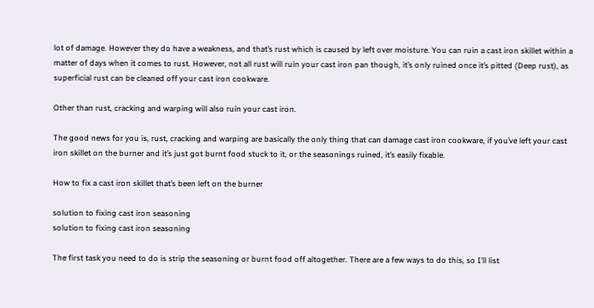lot of damage. However they do have a weakness, and that’s rust which is caused by left over moisture. You can ruin a cast iron skillet within a matter of days when it comes to rust. However, not all rust will ruin your cast iron pan though, it’s only ruined once it’s pitted (Deep rust), as superficial rust can be cleaned off your cast iron cookware.

Other than rust, cracking and warping will also ruin your cast iron.

The good news for you is, rust, cracking and warping are basically the only thing that can damage cast iron cookware, if you’ve left your cast iron skillet on the burner and it’s just got burnt food stuck to it, or the seasonings ruined, it’s easily fixable.

How to fix a cast iron skillet that’s been left on the burner

solution to fixing cast iron seasoning
solution to fixing cast iron seasoning

The first task you need to do is strip the seasoning or burnt food off altogether. There are a few ways to do this, so I’ll list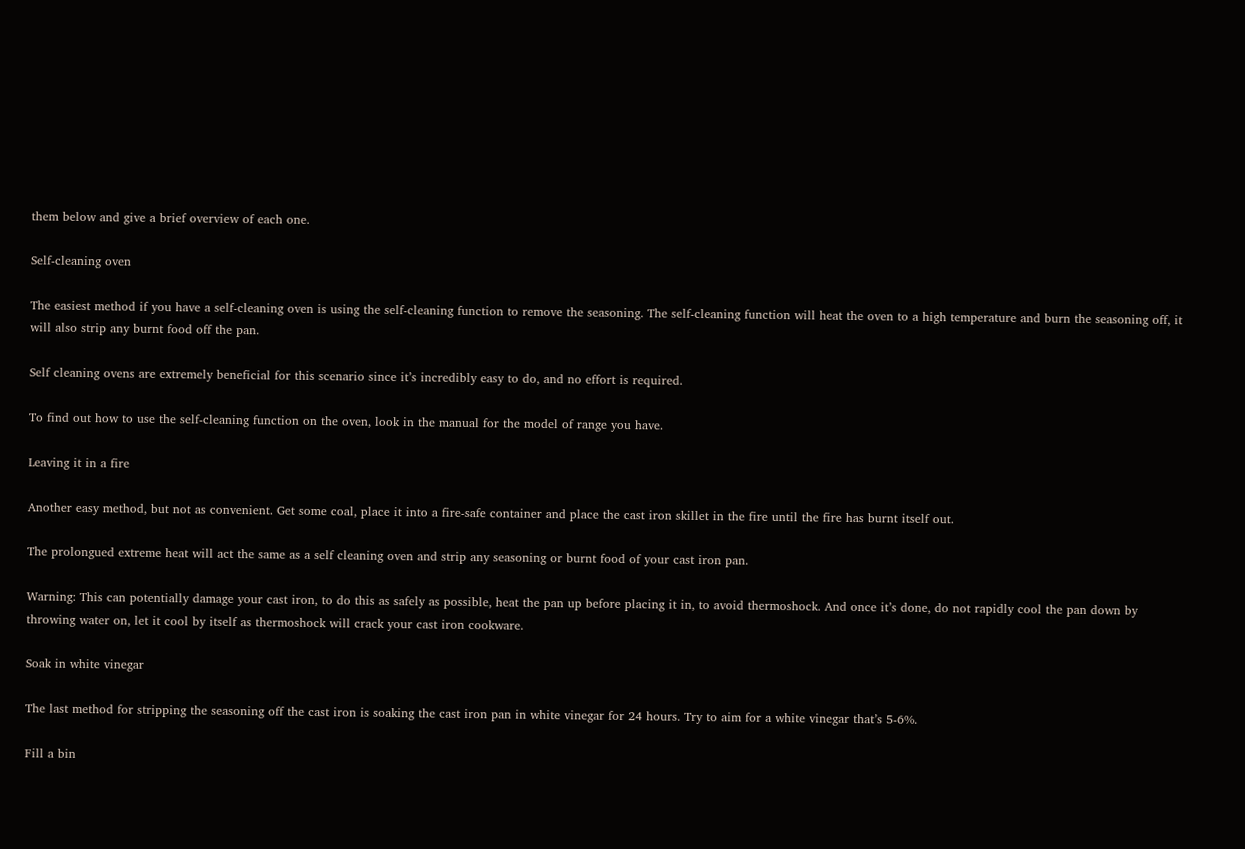them below and give a brief overview of each one.

Self-cleaning oven

The easiest method if you have a self-cleaning oven is using the self-cleaning function to remove the seasoning. The self-cleaning function will heat the oven to a high temperature and burn the seasoning off, it will also strip any burnt food off the pan.

Self cleaning ovens are extremely beneficial for this scenario since it’s incredibly easy to do, and no effort is required.

To find out how to use the self-cleaning function on the oven, look in the manual for the model of range you have.

Leaving it in a fire

Another easy method, but not as convenient. Get some coal, place it into a fire-safe container and place the cast iron skillet in the fire until the fire has burnt itself out.

The prolongued extreme heat will act the same as a self cleaning oven and strip any seasoning or burnt food of your cast iron pan.

Warning: This can potentially damage your cast iron, to do this as safely as possible, heat the pan up before placing it in, to avoid thermoshock. And once it’s done, do not rapidly cool the pan down by throwing water on, let it cool by itself as thermoshock will crack your cast iron cookware.

Soak in white vinegar

The last method for stripping the seasoning off the cast iron is soaking the cast iron pan in white vinegar for 24 hours. Try to aim for a white vinegar that’s 5-6%.

Fill a bin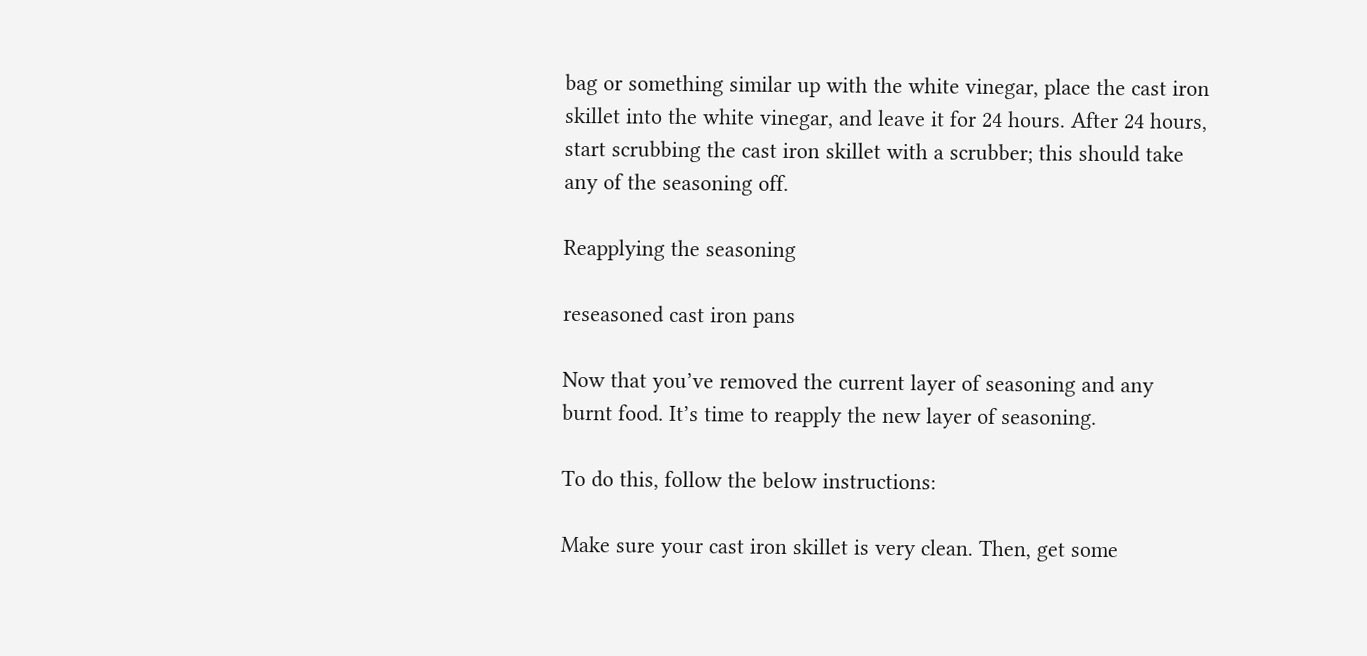bag or something similar up with the white vinegar, place the cast iron skillet into the white vinegar, and leave it for 24 hours. After 24 hours, start scrubbing the cast iron skillet with a scrubber; this should take any of the seasoning off.

Reapplying the seasoning

reseasoned cast iron pans

Now that you’ve removed the current layer of seasoning and any burnt food. It’s time to reapply the new layer of seasoning.

To do this, follow the below instructions:

Make sure your cast iron skillet is very clean. Then, get some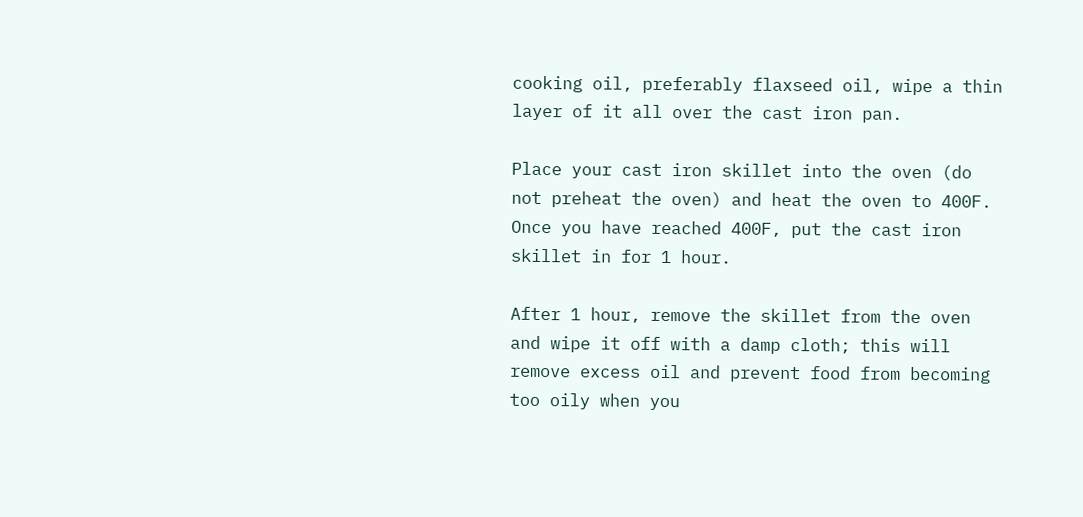cooking oil, preferably flaxseed oil, wipe a thin layer of it all over the cast iron pan.

Place your cast iron skillet into the oven (do not preheat the oven) and heat the oven to 400F. Once you have reached 400F, put the cast iron skillet in for 1 hour.

After 1 hour, remove the skillet from the oven and wipe it off with a damp cloth; this will remove excess oil and prevent food from becoming too oily when you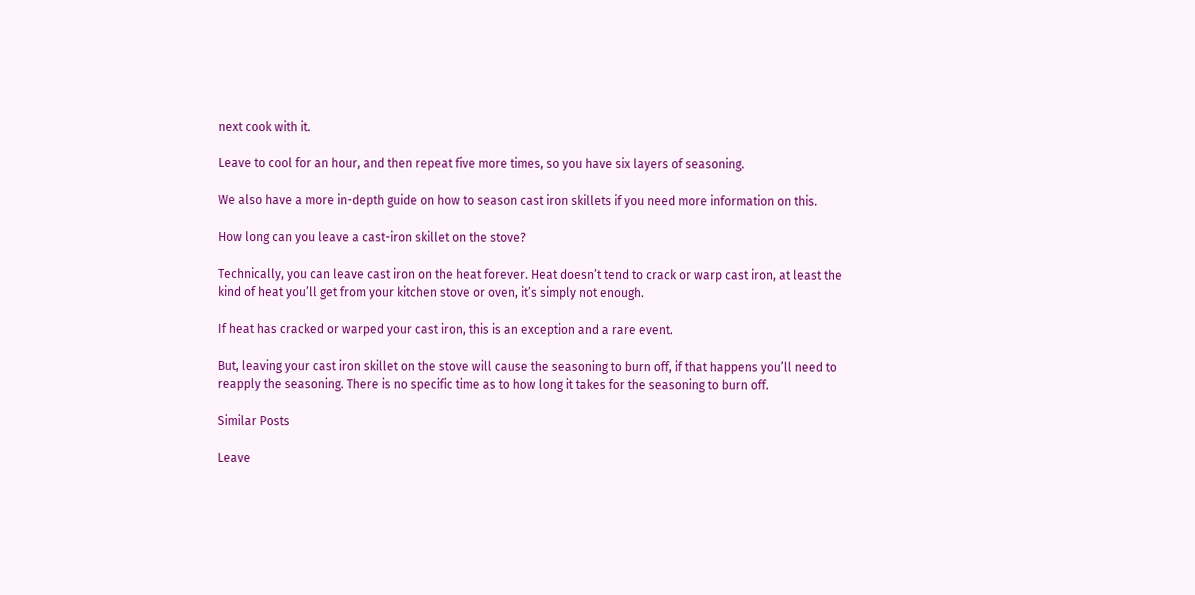next cook with it.

Leave to cool for an hour, and then repeat five more times, so you have six layers of seasoning.

We also have a more in-depth guide on how to season cast iron skillets if you need more information on this.

How long can you leave a cast-iron skillet on the stove?

Technically, you can leave cast iron on the heat forever. Heat doesn’t tend to crack or warp cast iron, at least the kind of heat you’ll get from your kitchen stove or oven, it’s simply not enough.

If heat has cracked or warped your cast iron, this is an exception and a rare event.

But, leaving your cast iron skillet on the stove will cause the seasoning to burn off, if that happens you’ll need to reapply the seasoning. There is no specific time as to how long it takes for the seasoning to burn off.

Similar Posts

Leave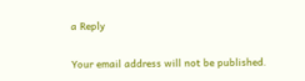a Reply

Your email address will not be published.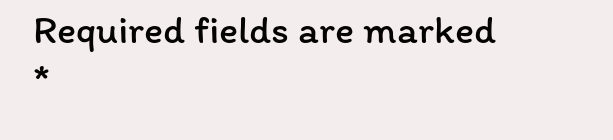Required fields are marked *